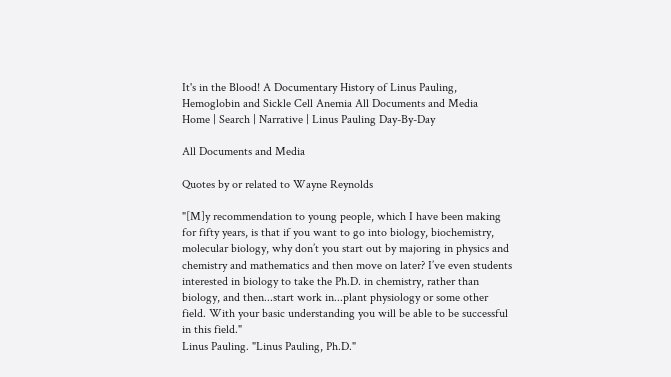It's in the Blood! A Documentary History of Linus Pauling, Hemoglobin and Sickle Cell Anemia All Documents and Media
Home | Search | Narrative | Linus Pauling Day-By-Day

All Documents and Media

Quotes by or related to Wayne Reynolds

"[M]y recommendation to young people, which I have been making for fifty years, is that if you want to go into biology, biochemistry, molecular biology, why don’t you start out by majoring in physics and chemistry and mathematics and then move on later? I’ve even students interested in biology to take the Ph.D. in chemistry, rather than biology, and then...start work in...plant physiology or some other field. With your basic understanding you will be able to be successful in this field."
Linus Pauling. "Linus Pauling, Ph.D."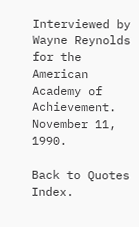Interviewed by Wayne Reynolds for the American Academy of Achievement. November 11, 1990.

Back to Quotes Index.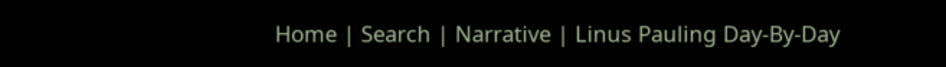Home | Search | Narrative | Linus Pauling Day-By-Day